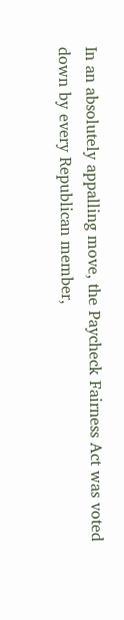In an absolutely appalling move, the Paycheck Fairness Act was voted down by every Republican member,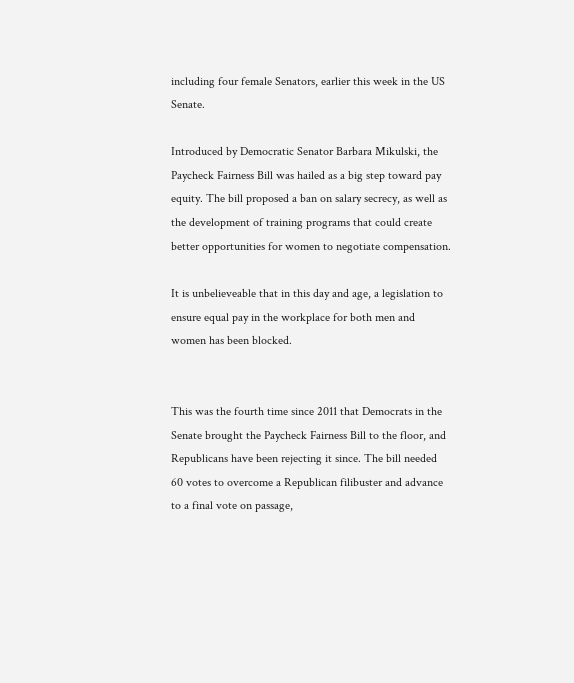including four female Senators, earlier this week in the US Senate.

Introduced by Democratic Senator Barbara Mikulski, the Paycheck Fairness Bill was hailed as a big step toward pay equity. The bill proposed a ban on salary secrecy, as well as the development of training programs that could create better opportunities for women to negotiate compensation.

It is unbelieveable that in this day and age, a legislation to ensure equal pay in the workplace for both men and women has been blocked.


This was the fourth time since 2011 that Democrats in the Senate brought the Paycheck Fairness Bill to the floor, and Republicans have been rejecting it since. The bill needed 60 votes to overcome a Republican filibuster and advance to a final vote on passage,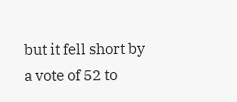but it fell short by a vote of 52 to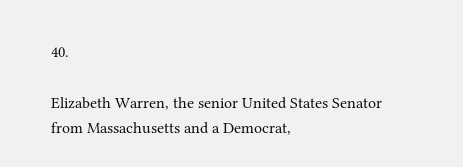40.

Elizabeth Warren, the senior United States Senator from Massachusetts and a Democrat,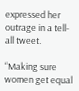expressed her outrage in a tell-all tweet.

“Making sure women get equal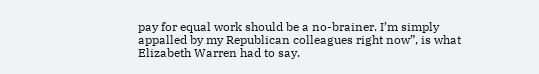pay for equal work should be a no-brainer. I’m simply appalled by my Republican colleagues right now”, is what Elizabeth Warren had to say.